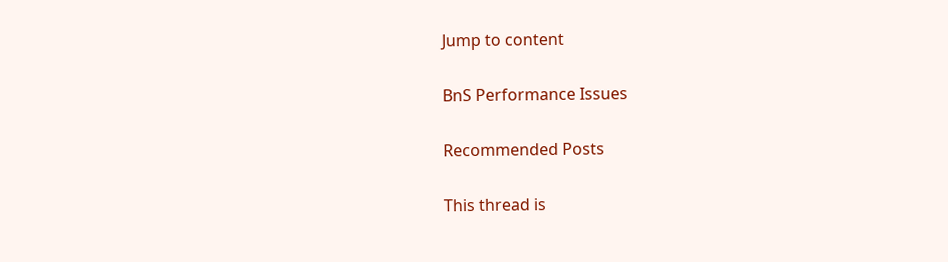Jump to content

BnS Performance Issues

Recommended Posts

This thread is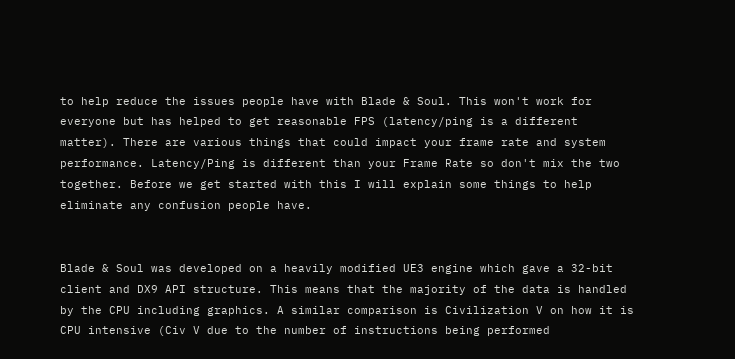to help reduce the issues people have with Blade & Soul. This won't work for everyone but has helped to get reasonable FPS (latency/ping is a different matter). There are various things that could impact your frame rate and system performance. Latency/Ping is different than your Frame Rate so don't mix the two together. Before we get started with this I will explain some things to help eliminate any confusion people have.


Blade & Soul was developed on a heavily modified UE3 engine which gave a 32-bit client and DX9 API structure. This means that the majority of the data is handled by the CPU including graphics. A similar comparison is Civilization V on how it is CPU intensive (Civ V due to the number of instructions being performed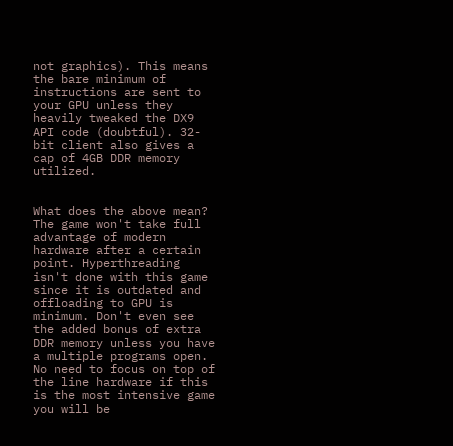not graphics). This means the bare minimum of instructions are sent to your GPU unless they heavily tweaked the DX9 API code (doubtful). 32-bit client also gives a cap of 4GB DDR memory utilized.


What does the above mean? The game won't take full advantage of modern hardware after a certain point. Hyperthreading isn't done with this game since it is outdated and offloading to GPU is minimum. Don't even see the added bonus of extra DDR memory unless you have a multiple programs open. No need to focus on top of the line hardware if this is the most intensive game you will be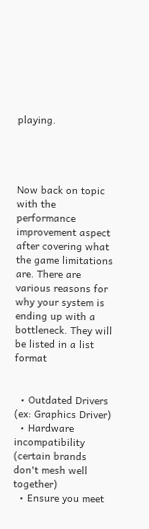playing.




Now back on topic with the performance improvement aspect after covering what the game limitations are. There are various reasons for why your system is ending up with a bottleneck. They will be listed in a list format


  • Outdated Drivers (ex: Graphics Driver)
  • Hardware incompatibility (certain brands don't mesh well together)
  • Ensure you meet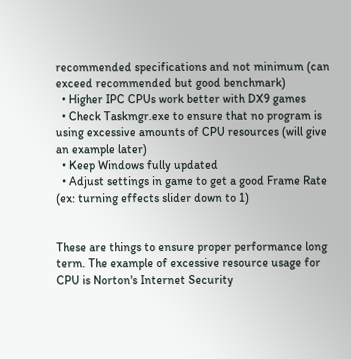recommended specifications and not minimum (can exceed recommended but good benchmark)
  • Higher IPC CPUs work better with DX9 games
  • Check Taskmgr.exe to ensure that no program is using excessive amounts of CPU resources (will give an example later)
  • Keep Windows fully updated
  • Adjust settings in game to get a good Frame Rate (ex: turning effects slider down to 1)


These are things to ensure proper performance long term. The example of excessive resource usage for CPU is Norton's Internet Security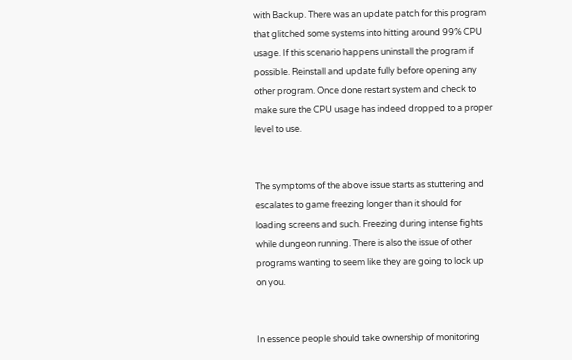with Backup. There was an update patch for this program that glitched some systems into hitting around 99% CPU usage. If this scenario happens uninstall the program if possible. Reinstall and update fully before opening any other program. Once done restart system and check to make sure the CPU usage has indeed dropped to a proper level to use.


The symptoms of the above issue starts as stuttering and escalates to game freezing longer than it should for loading screens and such. Freezing during intense fights while dungeon running. There is also the issue of other programs wanting to seem like they are going to lock up on you.


In essence people should take ownership of monitoring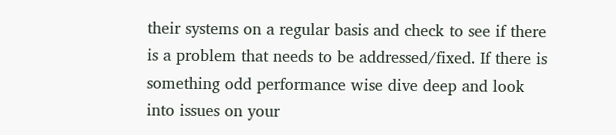their systems on a regular basis and check to see if there is a problem that needs to be addressed/fixed. If there is something odd performance wise dive deep and look into issues on your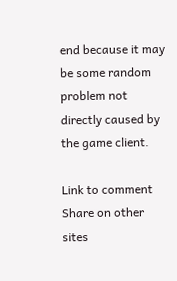end because it may be some random problem not directly caused by the game client.

Link to comment
Share on other sites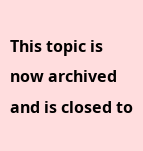This topic is now archived and is closed to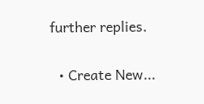further replies.

  • Create New...